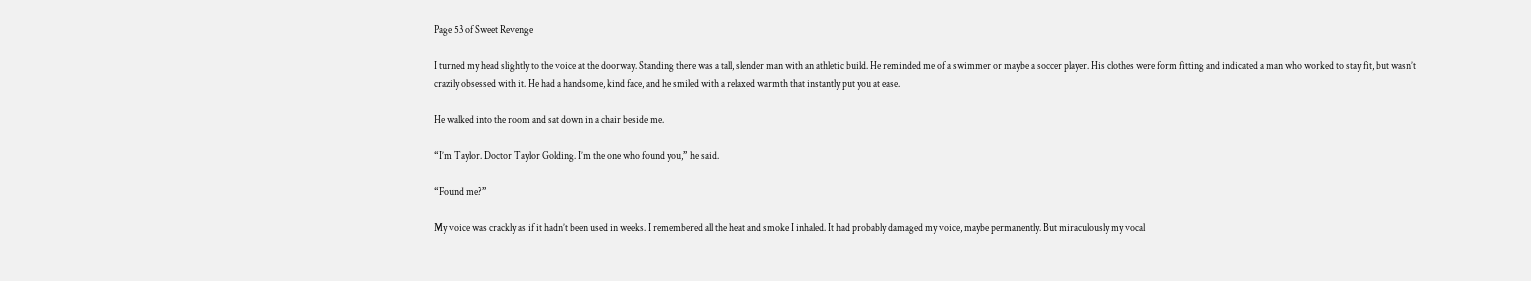Page 53 of Sweet Revenge

I turned my head slightly to the voice at the doorway. Standing there was a tall, slender man with an athletic build. He reminded me of a swimmer or maybe a soccer player. His clothes were form fitting and indicated a man who worked to stay fit, but wasn’t crazily obsessed with it. He had a handsome, kind face, and he smiled with a relaxed warmth that instantly put you at ease.

He walked into the room and sat down in a chair beside me.

“I’m Taylor. Doctor Taylor Golding. I’m the one who found you,” he said.

“Found me?”

My voice was crackly as if it hadn’t been used in weeks. I remembered all the heat and smoke I inhaled. It had probably damaged my voice, maybe permanently. But miraculously my vocal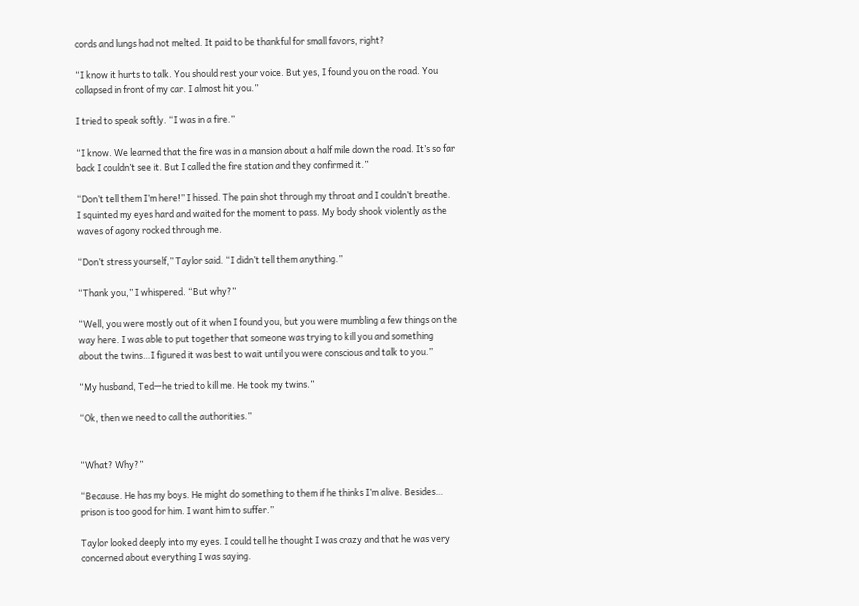cords and lungs had not melted. It paid to be thankful for small favors, right?

“I know it hurts to talk. You should rest your voice. But yes, I found you on the road. You collapsed in front of my car. I almost hit you.”

I tried to speak softly. “I was in a fire.”

“I know. We learned that the fire was in a mansion about a half mile down the road. It’s so far back I couldn’t see it. But I called the fire station and they confirmed it.”

“Don’t tell them I’m here!” I hissed. The pain shot through my throat and I couldn’t breathe. I squinted my eyes hard and waited for the moment to pass. My body shook violently as the waves of agony rocked through me.

“Don’t stress yourself,” Taylor said. “I didn’t tell them anything.”

“Thank you,” I whispered. “But why?”

“Well, you were mostly out of it when I found you, but you were mumbling a few things on the way here. I was able to put together that someone was trying to kill you and something about the twins…I figured it was best to wait until you were conscious and talk to you.”

“My husband, Ted—he tried to kill me. He took my twins.”

“Ok, then we need to call the authorities.”


“What? Why?”

“Because. He has my boys. He might do something to them if he thinks I’m alive. Besides… prison is too good for him. I want him to suffer.”

Taylor looked deeply into my eyes. I could tell he thought I was crazy and that he was very concerned about everything I was saying.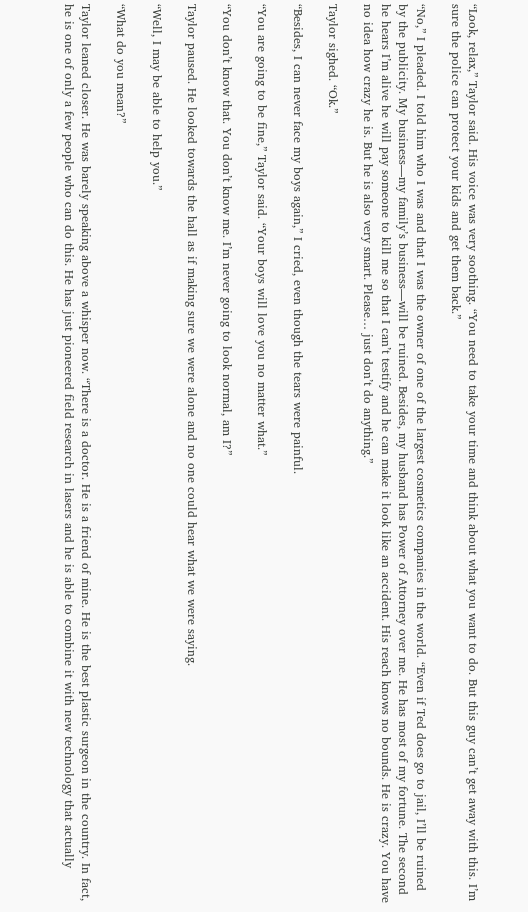“Look, relax,” Taylor said. His voice was very soothing. “You need to take your time and think about what you want to do. But this guy can’t get away with this. I’m sure the police can protect your kids and get them back.”

“No,” I pleaded. I told him who I was and that I was the owner of one of the largest cosmetics companies in the world. “Even if Ted does go to jail, I’ll be ruined by the publicity. My business—my family’s business—will be ruined. Besides, my husband has Power of Attorney over me. He has most of my fortune. The second he hears I’m alive he will pay someone to kill me so that I can’t testify and he can make it look like an accident. His reach knows no bounds. He is crazy. You have no idea how crazy he is. But he is also very smart. Please… just don’t do anything.”

Taylor sighed. “Ok.”

“Besides, I can never face my boys again,” I cried, even though the tears were painful.

“You are going to be fine,” Taylor said. “Your boys will love you no matter what.”

“You don’t know that. You don’t know me. I’m never going to look normal, am I?”

Taylor paused. He looked towards the hall as if making sure we were alone and no one could hear what we were saying.

“Well, I may be able to help you.”

“What do you mean?”

Taylor leaned closer. He was barely speaking above a whisper now. “There is a doctor. He is a friend of mine. He is the best plastic surgeon in the country. In fact, he is one of only a few people who can do this. He has just pioneered field research in lasers and he is able to combine it with new technology that actually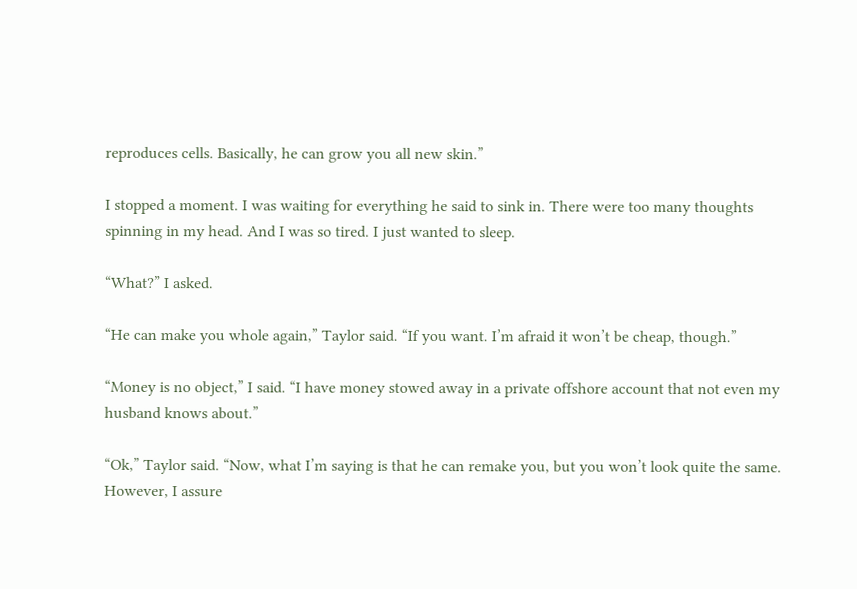reproduces cells. Basically, he can grow you all new skin.”

I stopped a moment. I was waiting for everything he said to sink in. There were too many thoughts spinning in my head. And I was so tired. I just wanted to sleep.

“What?” I asked.

“He can make you whole again,” Taylor said. “If you want. I’m afraid it won’t be cheap, though.”

“Money is no object,” I said. “I have money stowed away in a private offshore account that not even my husband knows about.”

“Ok,” Taylor said. “Now, what I’m saying is that he can remake you, but you won’t look quite the same. However, I assure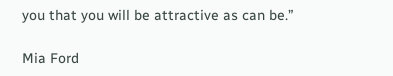you that you will be attractive as can be.”

Mia Ford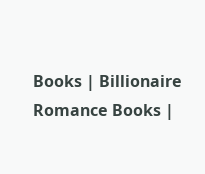Books | Billionaire Romance Books |